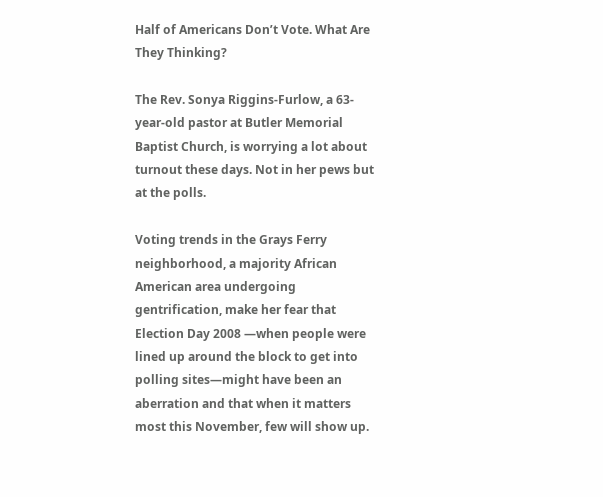Half of Americans Don’t Vote. What Are They Thinking?

The Rev. Sonya Riggins-Furlow, a 63-year-old pastor at Butler Memorial Baptist Church, is worrying a lot about turnout these days. Not in her pews but at the polls.

Voting trends in the Grays Ferry neighborhood, a majority African American area undergoing gentrification, make her fear that Election Day 2008 —when people were lined up around the block to get into polling sites—might have been an aberration and that when it matters most this November, few will show up.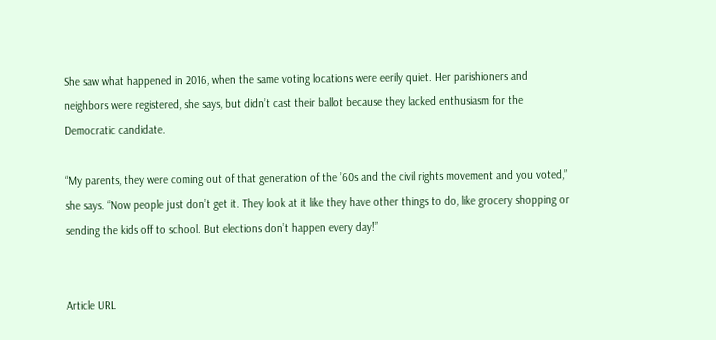She saw what happened in 2016, when the same voting locations were eerily quiet. Her parishioners and neighbors were registered, she says, but didn’t cast their ballot because they lacked enthusiasm for the Democratic candidate.

“My parents, they were coming out of that generation of the ’60s and the civil rights movement and you voted,” she says. “Now people just don’t get it. They look at it like they have other things to do, like grocery shopping or sending the kids off to school. But elections don’t happen every day!”


Article URL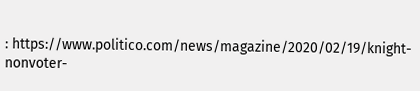: https://www.politico.com/news/magazine/2020/02/19/knight-nonvoter-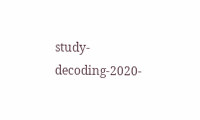study-decoding-2020-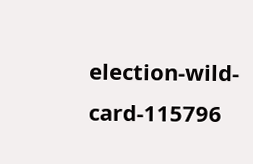election-wild-card-115796